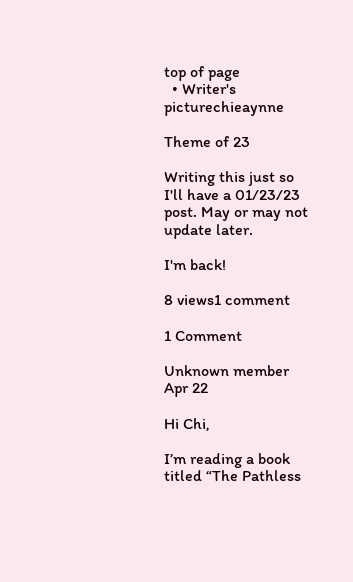top of page
  • Writer's picturechieaynne

Theme of 23

Writing this just so I'll have a 01/23/23 post. May or may not update later.

I'm back!

8 views1 comment

1 Comment

Unknown member
Apr 22

Hi Chi,

I’m reading a book titled “The Pathless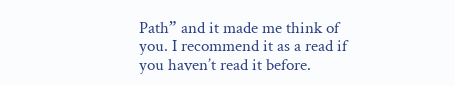Path” and it made me think of you. I recommend it as a read if you haven’t read it before.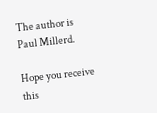The author is Paul Millerd.

Hope you receive this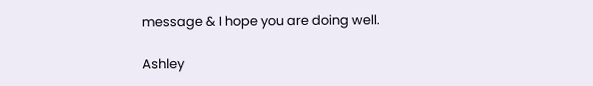message & I hope you are doing well.

Ashley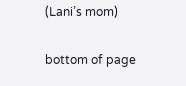(Lani’s mom)

bottom of page